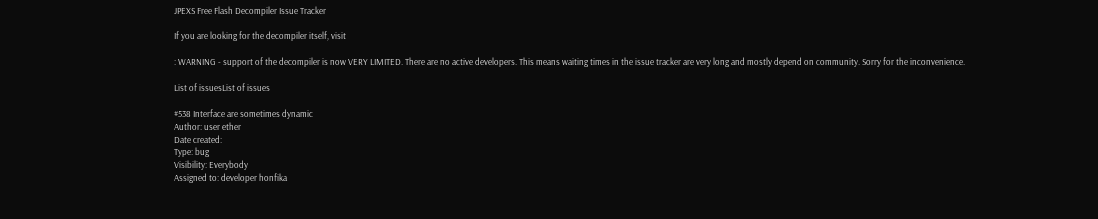JPEXS Free Flash Decompiler Issue Tracker

If you are looking for the decompiler itself, visit

: WARNING - support of the decompiler is now VERY LIMITED. There are no active developers. This means waiting times in the issue tracker are very long and mostly depend on community. Sorry for the inconvenience.

List of issuesList of issues

#538 Interface are sometimes dynamic
Author: user ether
Date created:
Type: bug
Visibility: Everybody
Assigned to: developer honfika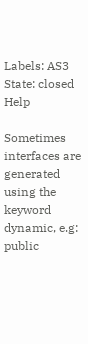Labels: AS3
State: closed Help

Sometimes interfaces are generated using the keyword dynamic, e.g: public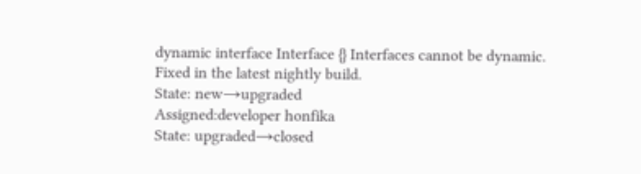dynamic interface Interface {} Interfaces cannot be dynamic.
Fixed in the latest nightly build.
State: new→upgraded
Assigned:developer honfika
State: upgraded→closed